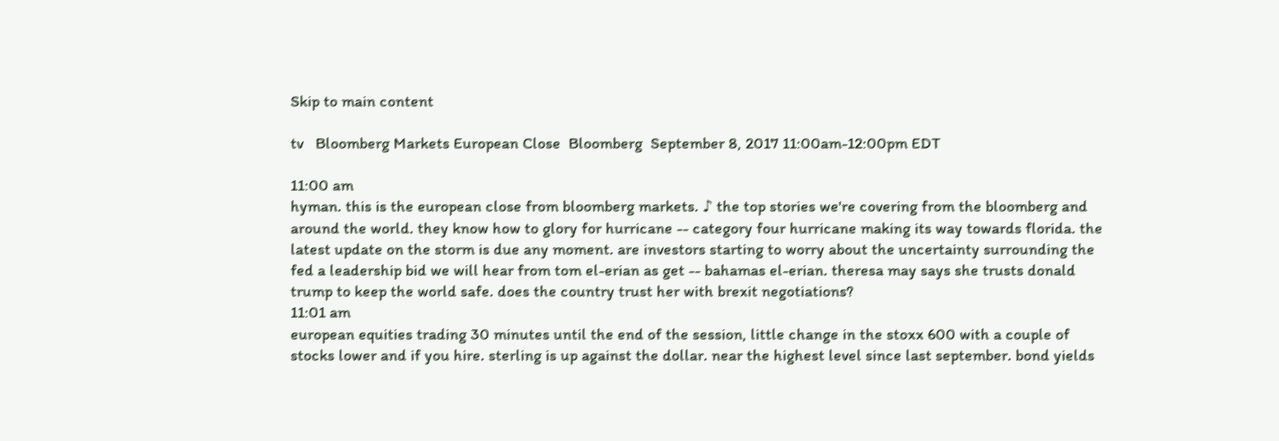Skip to main content

tv   Bloomberg Markets European Close  Bloomberg  September 8, 2017 11:00am-12:00pm EDT

11:00 am
hyman. this is the european close from bloomberg markets. ♪ the top stories we're covering from the bloomberg and around the world. they know how to glory for hurricane -- category four hurricane making its way towards florida. the latest update on the storm is due any moment. are investors starting to worry about the uncertainty surrounding the fed a leadership bid we will hear from tom el-erian as get -- bahamas el-erian. theresa may says she trusts donald trump to keep the world safe. does the country trust her with brexit negotiations?
11:01 am
european equities trading 30 minutes until the end of the session, little change in the stoxx 600 with a couple of stocks lower and if you hire. sterling is up against the dollar. near the highest level since last september. bond yields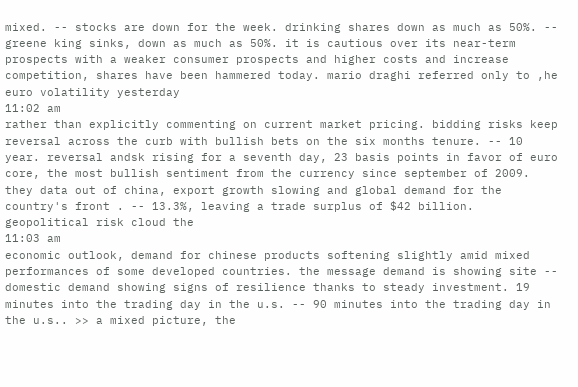mixed. -- stocks are down for the week. drinking shares down as much as 50%. -- greene king sinks, down as much as 50%. it is cautious over its near-term prospects with a weaker consumer prospects and higher costs and increase competition, shares have been hammered today. mario draghi referred only to ,he euro volatility yesterday
11:02 am
rather than explicitly commenting on current market pricing. bidding risks keep reversal across the curb with bullish bets on the six months tenure. -- 10 year. reversal andsk rising for a seventh day, 23 basis points in favor of euro core, the most bullish sentiment from the currency since september of 2009. they data out of china, export growth slowing and global demand for the country's front . -- 13.3%, leaving a trade surplus of $42 billion. geopolitical risk cloud the
11:03 am
economic outlook, demand for chinese products softening slightly amid mixed performances of some developed countries. the message demand is showing site -- domestic demand showing signs of resilience thanks to steady investment. 19 minutes into the trading day in the u.s. -- 90 minutes into the trading day in the u.s.. >> a mixed picture, the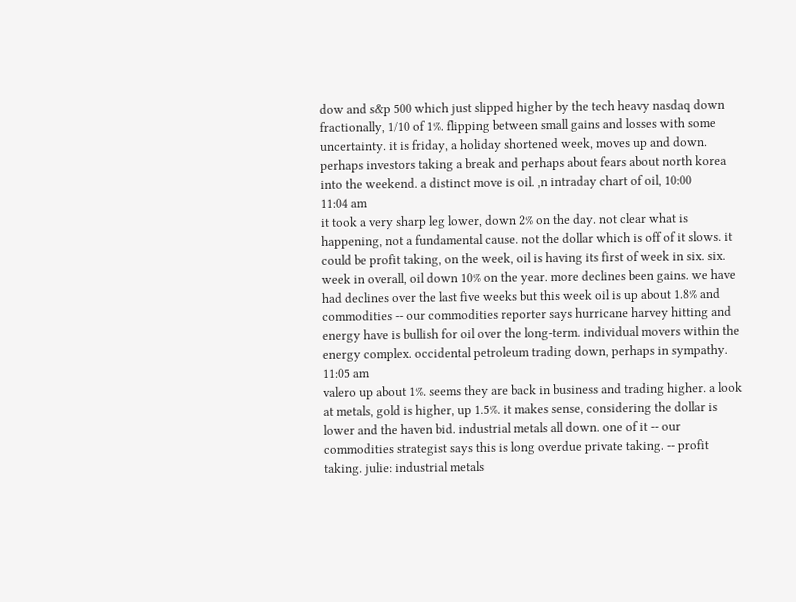dow and s&p 500 which just slipped higher by the tech heavy nasdaq down fractionally, 1/10 of 1%. flipping between small gains and losses with some uncertainty. it is friday, a holiday shortened week, moves up and down. perhaps investors taking a break and perhaps about fears about north korea into the weekend. a distinct move is oil. ,n intraday chart of oil, 10:00
11:04 am
it took a very sharp leg lower, down 2% on the day. not clear what is happening, not a fundamental cause. not the dollar which is off of it slows. it could be profit taking, on the week, oil is having its first of week in six. six. week in overall, oil down 10% on the year. more declines been gains. we have had declines over the last five weeks but this week oil is up about 1.8% and commodities -- our commodities reporter says hurricane harvey hitting and energy have is bullish for oil over the long-term. individual movers within the energy complex. occidental petroleum trading down, perhaps in sympathy.
11:05 am
valero up about 1%. seems they are back in business and trading higher. a look at metals, gold is higher, up 1.5%. it makes sense, considering the dollar is lower and the haven bid. industrial metals all down. one of it -- our commodities strategist says this is long overdue private taking. -- profit taking. julie: industrial metals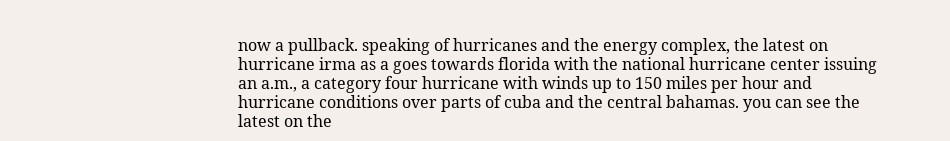now a pullback. speaking of hurricanes and the energy complex, the latest on hurricane irma as a goes towards florida with the national hurricane center issuing an a.m., a category four hurricane with winds up to 150 miles per hour and hurricane conditions over parts of cuba and the central bahamas. you can see the latest on the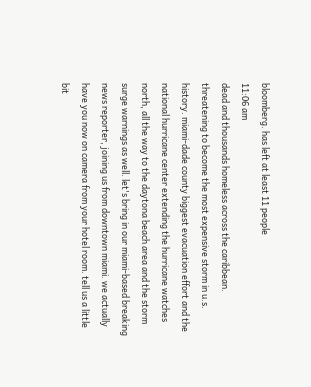bloomberg. has left at least 11 people
11:06 am
dead and thousands homeless across the caribbean. threatening to become the most expensive storm in u.s. history. miami-dade county biggest evacuation effort and the national hurricane center extending the hurricane watches north, all the way to the daytona beach area and the storm surge warnings as well. let's bring in our miami-based breaking news reporter, joining us from downtown miami. we actually have you now on camera from your hotel room. tell us a little bit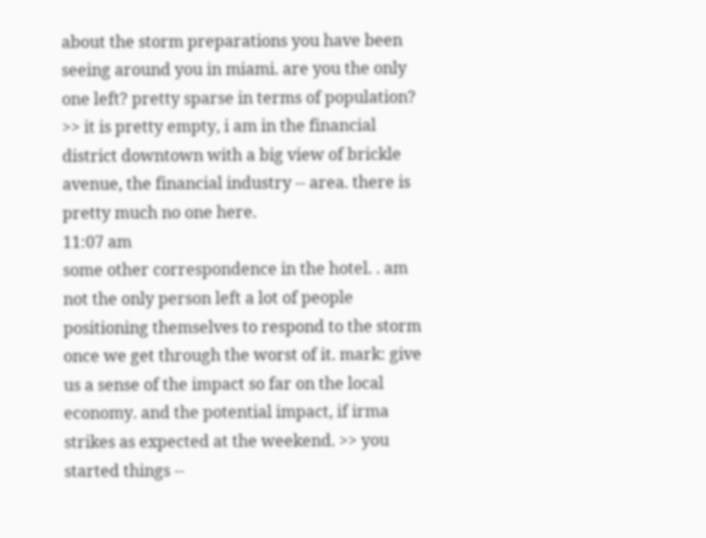about the storm preparations you have been seeing around you in miami. are you the only one left? pretty sparse in terms of population? >> it is pretty empty, i am in the financial district downtown with a big view of brickle avenue, the financial industry -- area. there is pretty much no one here.
11:07 am
some other correspondence in the hotel. . am not the only person left a lot of people positioning themselves to respond to the storm once we get through the worst of it. mark: give us a sense of the impact so far on the local economy. and the potential impact, if irma strikes as expected at the weekend. >> you started things --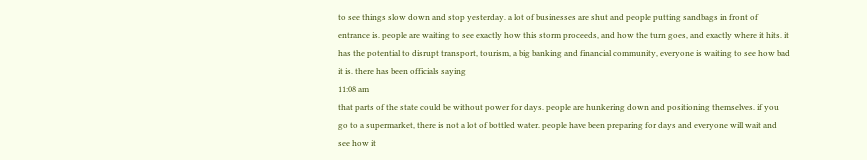to see things slow down and stop yesterday. a lot of businesses are shut and people putting sandbags in front of entrance is. people are waiting to see exactly how this storm proceeds, and how the turn goes, and exactly where it hits. it has the potential to disrupt transport, tourism, a big banking and financial community, everyone is waiting to see how bad it is. there has been officials saying
11:08 am
that parts of the state could be without power for days. people are hunkering down and positioning themselves. if you go to a supermarket, there is not a lot of bottled water. people have been preparing for days and everyone will wait and see how it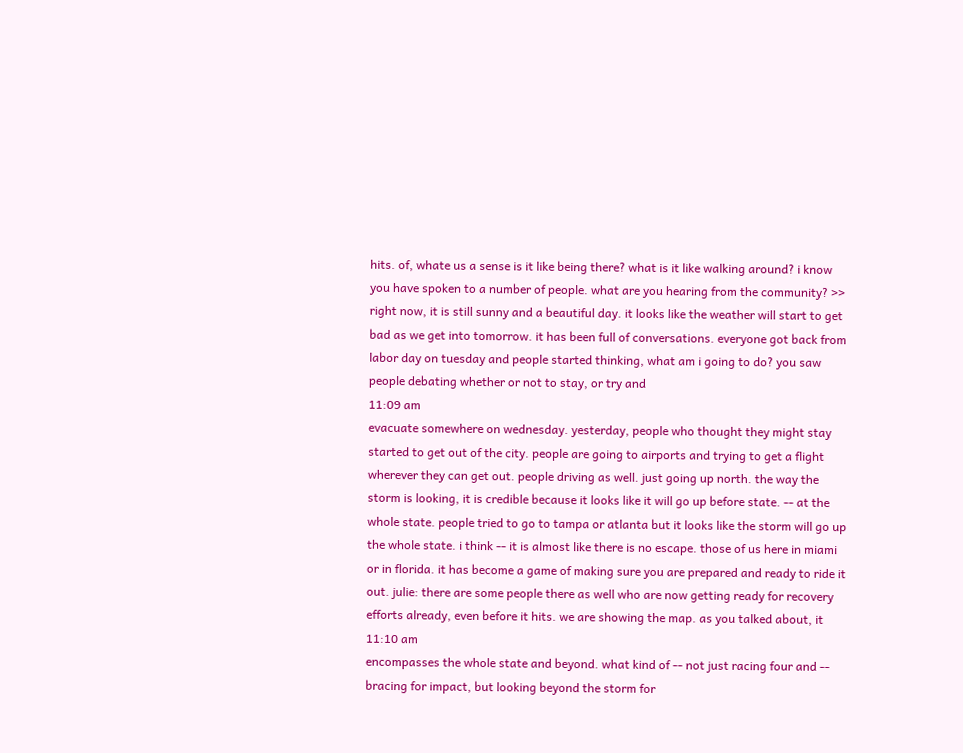hits. of, whate us a sense is it like being there? what is it like walking around? i know you have spoken to a number of people. what are you hearing from the community? >> right now, it is still sunny and a beautiful day. it looks like the weather will start to get bad as we get into tomorrow. it has been full of conversations. everyone got back from labor day on tuesday and people started thinking, what am i going to do? you saw people debating whether or not to stay, or try and
11:09 am
evacuate somewhere on wednesday. yesterday, people who thought they might stay started to get out of the city. people are going to airports and trying to get a flight wherever they can get out. people driving as well. just going up north. the way the storm is looking, it is credible because it looks like it will go up before state. -- at the whole state. people tried to go to tampa or atlanta but it looks like the storm will go up the whole state. i think -- it is almost like there is no escape. those of us here in miami or in florida. it has become a game of making sure you are prepared and ready to ride it out. julie: there are some people there as well who are now getting ready for recovery efforts already, even before it hits. we are showing the map. as you talked about, it
11:10 am
encompasses the whole state and beyond. what kind of -- not just racing four and -- bracing for impact, but looking beyond the storm for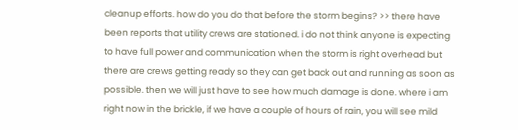cleanup efforts. how do you do that before the storm begins? >> there have been reports that utility crews are stationed. i do not think anyone is expecting to have full power and communication when the storm is right overhead but there are crews getting ready so they can get back out and running as soon as possible. then we will just have to see how much damage is done. where i am right now in the brickle, if we have a couple of hours of rain, you will see mild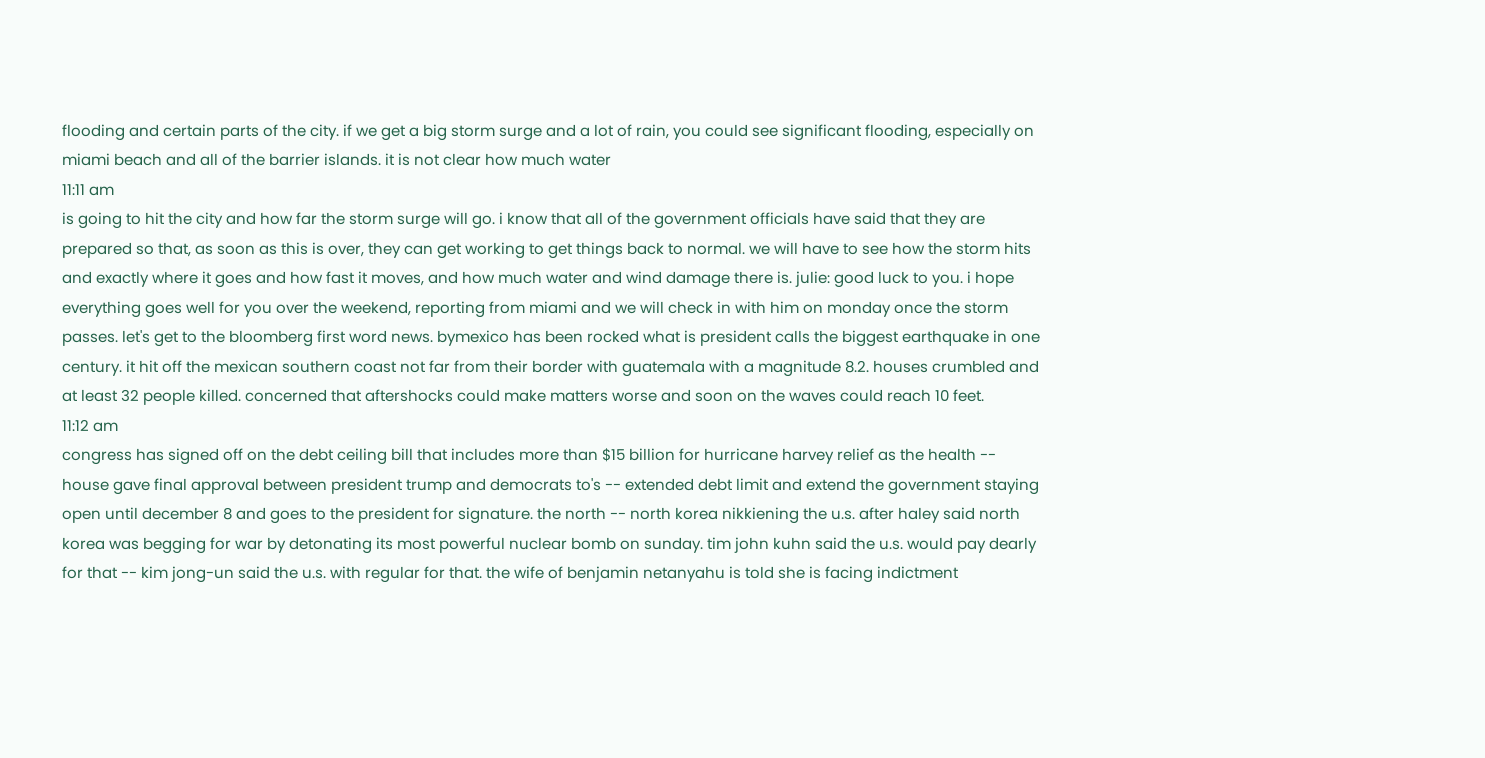flooding and certain parts of the city. if we get a big storm surge and a lot of rain, you could see significant flooding, especially on miami beach and all of the barrier islands. it is not clear how much water
11:11 am
is going to hit the city and how far the storm surge will go. i know that all of the government officials have said that they are prepared so that, as soon as this is over, they can get working to get things back to normal. we will have to see how the storm hits and exactly where it goes and how fast it moves, and how much water and wind damage there is. julie: good luck to you. i hope everything goes well for you over the weekend, reporting from miami and we will check in with him on monday once the storm passes. let's get to the bloomberg first word news. bymexico has been rocked what is president calls the biggest earthquake in one century. it hit off the mexican southern coast not far from their border with guatemala with a magnitude 8.2. houses crumbled and at least 32 people killed. concerned that aftershocks could make matters worse and soon on the waves could reach 10 feet.
11:12 am
congress has signed off on the debt ceiling bill that includes more than $15 billion for hurricane harvey relief as the health -- house gave final approval between president trump and democrats to's -- extended debt limit and extend the government staying open until december 8 and goes to the president for signature. the north -- north korea nikkiening the u.s. after haley said north korea was begging for war by detonating its most powerful nuclear bomb on sunday. tim john kuhn said the u.s. would pay dearly for that -- kim jong-un said the u.s. with regular for that. the wife of benjamin netanyahu is told she is facing indictment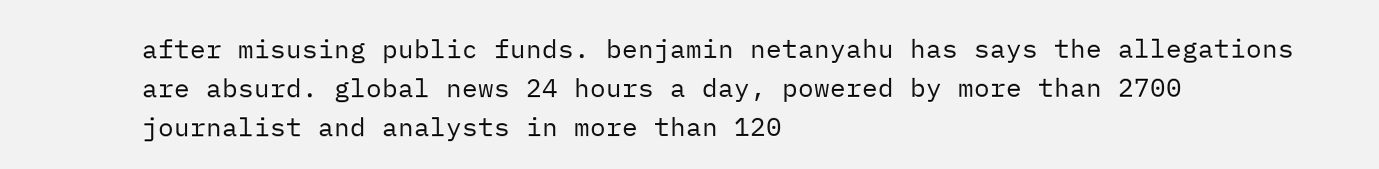after misusing public funds. benjamin netanyahu has says the allegations are absurd. global news 24 hours a day, powered by more than 2700 journalist and analysts in more than 120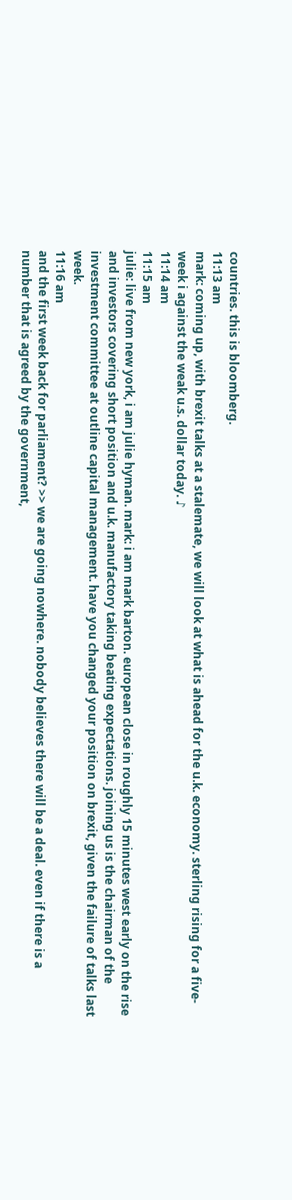countries. this is bloomberg.
11:13 am
mark: coming up, with brexit talks at a stalemate, we will look at what is ahead for the u.k. economy. sterling rising for a five-week i against the weak u.s. dollar today. ♪
11:14 am
11:15 am
julie: live from new york, i am julie hyman. mark: i am mark barton. european close in roughly 15 minutes west early on the rise and investors covering short position and u.k. manufactory taking beating expectations. joining us is the chairman of the investment committee at outline capital management. have you changed your position on brexit, given the failure of talks last week.
11:16 am
and the first week back for parliament? >> we are going nowhere. nobody believes there will be a deal. even if there is a number that is agreed by the government,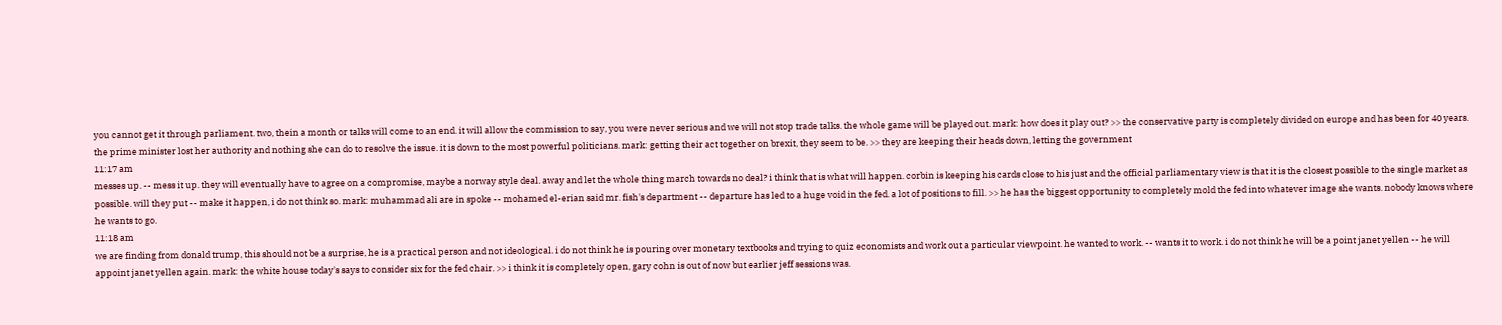you cannot get it through parliament. two, thein a month or talks will come to an end. it will allow the commission to say, you were never serious and we will not stop trade talks. the whole game will be played out. mark: how does it play out? >> the conservative party is completely divided on europe and has been for 40 years. the prime minister lost her authority and nothing she can do to resolve the issue. it is down to the most powerful politicians. mark: getting their act together on brexit, they seem to be. >> they are keeping their heads down, letting the government
11:17 am
messes up. -- mess it up. they will eventually have to agree on a compromise, maybe a norway style deal. away and let the whole thing march towards no deal? i think that is what will happen. corbin is keeping his cards close to his just and the official parliamentary view is that it is the closest possible to the single market as possible. will they put -- make it happen, i do not think so. mark: muhammad ali are in spoke -- mohamed el-erian said mr. fish's department -- departure has led to a huge void in the fed. a lot of positions to fill. >> he has the biggest opportunity to completely mold the fed into whatever image she wants. nobody knows where he wants to go.
11:18 am
we are finding from donald trump, this should not be a surprise, he is a practical person and not ideological. i do not think he is pouring over monetary textbooks and trying to quiz economists and work out a particular viewpoint. he wanted to work. -- wants it to work. i do not think he will be a point janet yellen -- he will appoint janet yellen again. mark: the white house today's says to consider six for the fed chair. >> i think it is completely open, gary cohn is out of now but earlier jeff sessions was.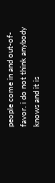people come in and out-of-favor. i do not think anybody knows and it is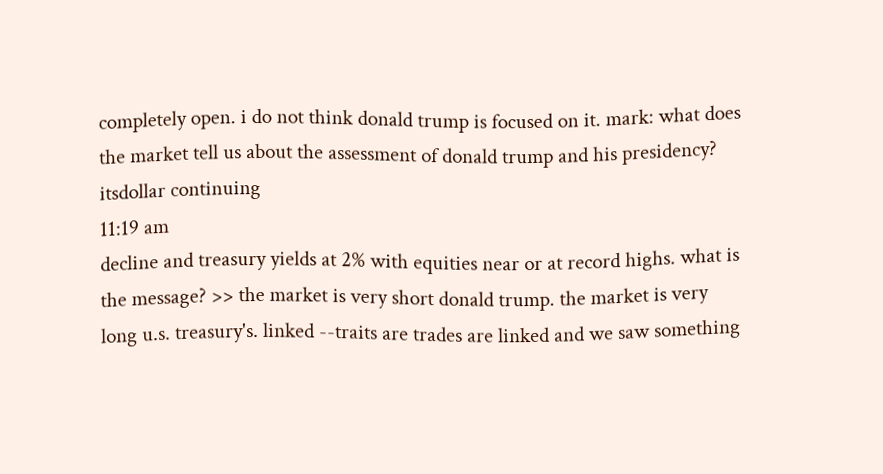completely open. i do not think donald trump is focused on it. mark: what does the market tell us about the assessment of donald trump and his presidency? itsdollar continuing
11:19 am
decline and treasury yields at 2% with equities near or at record highs. what is the message? >> the market is very short donald trump. the market is very long u.s. treasury's. linked --traits are trades are linked and we saw something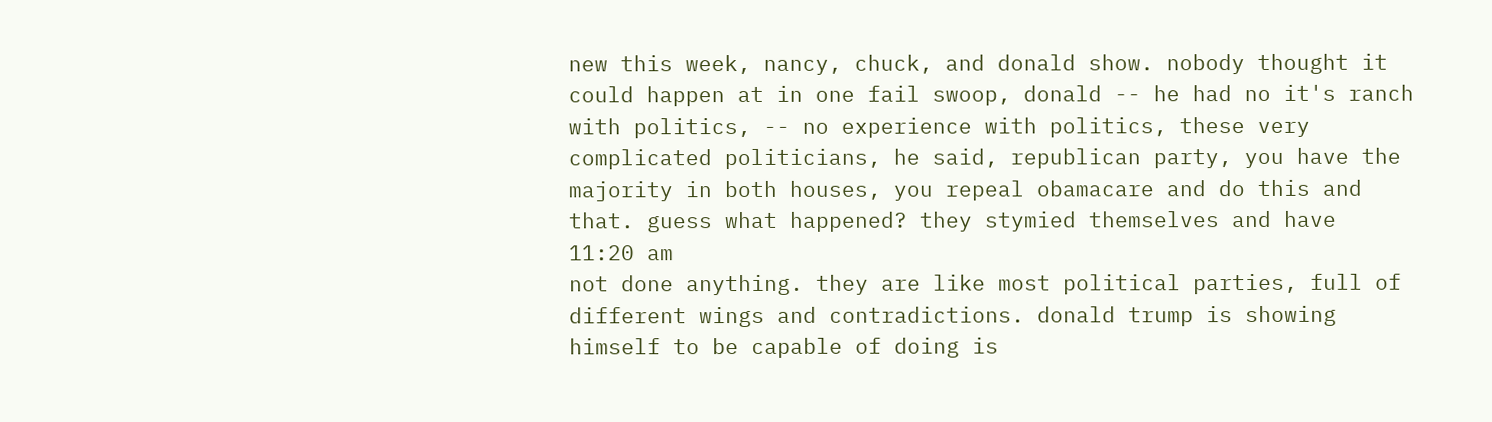new this week, nancy, chuck, and donald show. nobody thought it could happen at in one fail swoop, donald -- he had no it's ranch with politics, -- no experience with politics, these very complicated politicians, he said, republican party, you have the majority in both houses, you repeal obamacare and do this and that. guess what happened? they stymied themselves and have
11:20 am
not done anything. they are like most political parties, full of different wings and contradictions. donald trump is showing himself to be capable of doing is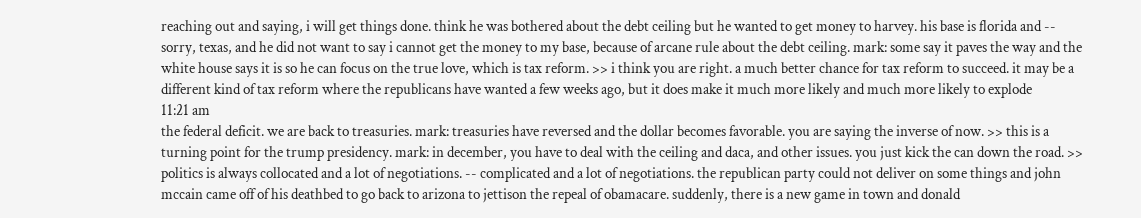reaching out and saying, i will get things done. think he was bothered about the debt ceiling but he wanted to get money to harvey. his base is florida and -- sorry, texas, and he did not want to say i cannot get the money to my base, because of arcane rule about the debt ceiling. mark: some say it paves the way and the white house says it is so he can focus on the true love, which is tax reform. >> i think you are right. a much better chance for tax reform to succeed. it may be a different kind of tax reform where the republicans have wanted a few weeks ago, but it does make it much more likely and much more likely to explode
11:21 am
the federal deficit. we are back to treasuries. mark: treasuries have reversed and the dollar becomes favorable. you are saying the inverse of now. >> this is a turning point for the trump presidency. mark: in december, you have to deal with the ceiling and daca, and other issues. you just kick the can down the road. >> politics is always collocated and a lot of negotiations. -- complicated and a lot of negotiations. the republican party could not deliver on some things and john mccain came off of his deathbed to go back to arizona to jettison the repeal of obamacare. suddenly, there is a new game in town and donald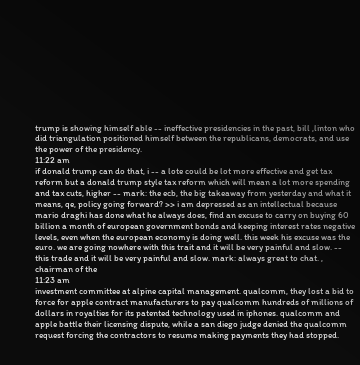trump is showing himself able -- ineffective presidencies in the past, bill ,linton who did triangulation positioned himself between the republicans, democrats, and use the power of the presidency.
11:22 am
if donald trump can do that, i -- a lote could be lot more effective and get tax reform but a donald trump style tax reform which will mean a lot more spending and tax cuts, higher -- mark: the ecb, the big takeaway from yesterday and what it means, qe, policy going forward? >> i am depressed as an intellectual because mario draghi has done what he always does, find an excuse to carry on buying 60 billion a month of european government bonds and keeping interest rates negative levels, even when the european economy is doing well. this week his excuse was the euro. we are going nowhere with this trait and it will be very painful and slow. -- this trade and it will be very painful and slow. mark: always great to chat. , chairman of the
11:23 am
investment committee at alpine capital management. qualcomm, they lost a bid to force for apple contract manufacturers to pay qualcomm hundreds of millions of dollars in royalties for its patented technology used in iphones. qualcomm and apple battle their licensing dispute, while a san diego judge denied the qualcomm request forcing the contractors to resume making payments they had stopped.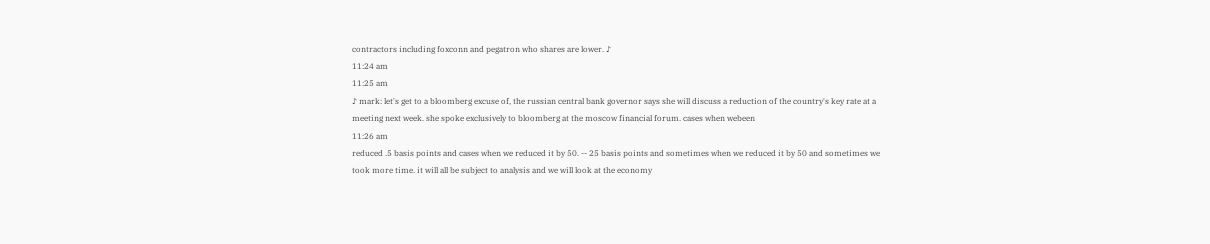contractors including foxconn and pegatron who shares are lower. ♪
11:24 am
11:25 am
♪ mark: let's get to a bloomberg excuse of, the russian central bank governor says she will discuss a reduction of the country's key rate at a meeting next week. she spoke exclusively to bloomberg at the moscow financial forum. cases when webeen
11:26 am
reduced .5 basis points and cases when we reduced it by 50. -- 25 basis points and sometimes when we reduced it by 50 and sometimes we took more time. it will all be subject to analysis and we will look at the economy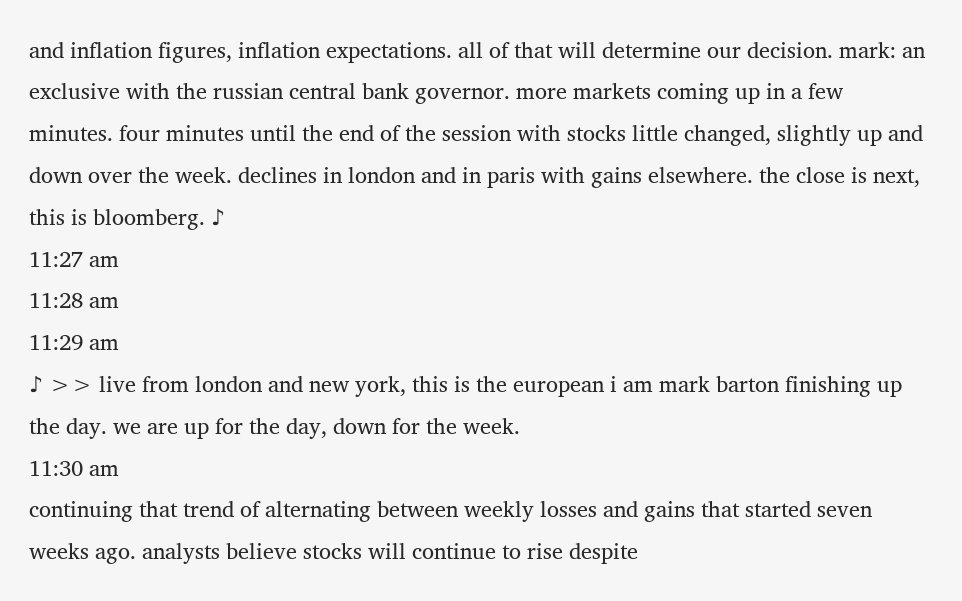and inflation figures, inflation expectations. all of that will determine our decision. mark: an exclusive with the russian central bank governor. more markets coming up in a few minutes. four minutes until the end of the session with stocks little changed, slightly up and down over the week. declines in london and in paris with gains elsewhere. the close is next, this is bloomberg. ♪
11:27 am
11:28 am
11:29 am
♪ >> live from london and new york, this is the european i am mark barton finishing up the day. we are up for the day, down for the week.
11:30 am
continuing that trend of alternating between weekly losses and gains that started seven weeks ago. analysts believe stocks will continue to rise despite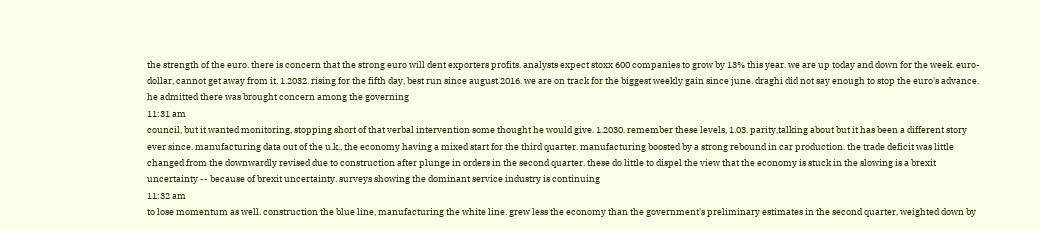the strength of the euro. there is concern that the strong euro will dent exporters profits. analysts expect stoxx 600 companies to grow by 13% this year. we are up today and down for the week. euro-dollar, cannot get away from it, 1.2032. rising for the fifth day, best run since august 2016. we are on track for the biggest weekly gain since june. draghi did not say enough to stop the euro's advance. he admitted there was brought concern among the governing
11:31 am
council, but it wanted monitoring, stopping short of that verbal intervention some thought he would give. 1.2030. remember these levels, 1.03. parity,talking about but it has been a different story ever since. manufacturing data out of the u.k., the economy having a mixed start for the third quarter. manufacturing boosted by a strong rebound in car production. the trade deficit was little changed from the downwardly revised due to construction after plunge in orders in the second quarter. these do little to dispel the view that the economy is stuck in the slowing is a brexit uncertainty -- because of brexit uncertainty. surveys showing the dominant service industry is continuing
11:32 am
to lose momentum as well. construction the blue line, manufacturing the white line. grew less the economy than the government's preliminary estimates in the second quarter, weighted down by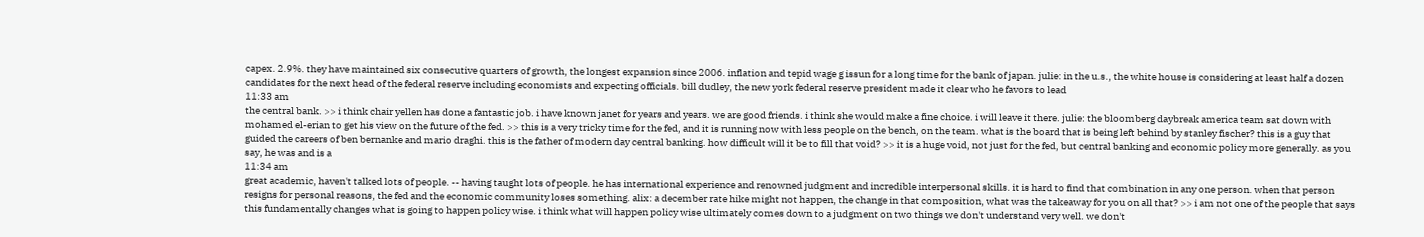capex. 2.9%. they have maintained six consecutive quarters of growth, the longest expansion since 2006. inflation and tepid wage g issun for a long time for the bank of japan. julie: in the u.s., the white house is considering at least half a dozen candidates for the next head of the federal reserve including economists and expecting officials. bill dudley, the new york federal reserve president made it clear who he favors to lead
11:33 am
the central bank. >> i think chair yellen has done a fantastic job. i have known janet for years and years. we are good friends. i think she would make a fine choice. i will leave it there. julie: the bloomberg daybreak america team sat down with mohamed el-erian to get his view on the future of the fed. >> this is a very tricky time for the fed, and it is running now with less people on the bench, on the team. what is the board that is being left behind by stanley fischer? this is a guy that guided the careers of ben bernanke and mario draghi. this is the father of modern day central banking. how difficult will it be to fill that void? >> it is a huge void, not just for the fed, but central banking and economic policy more generally. as you say, he was and is a
11:34 am
great academic, haven't talked lots of people. -- having taught lots of people. he has international experience and renowned judgment and incredible interpersonal skills. it is hard to find that combination in any one person. when that person resigns for personal reasons, the fed and the economic community loses something. alix: a december rate hike might not happen, the change in that composition, what was the takeaway for you on all that? >> i am not one of the people that says this fundamentally changes what is going to happen policy wise. i think what will happen policy wise ultimately comes down to a judgment on two things we don't understand very well. we don't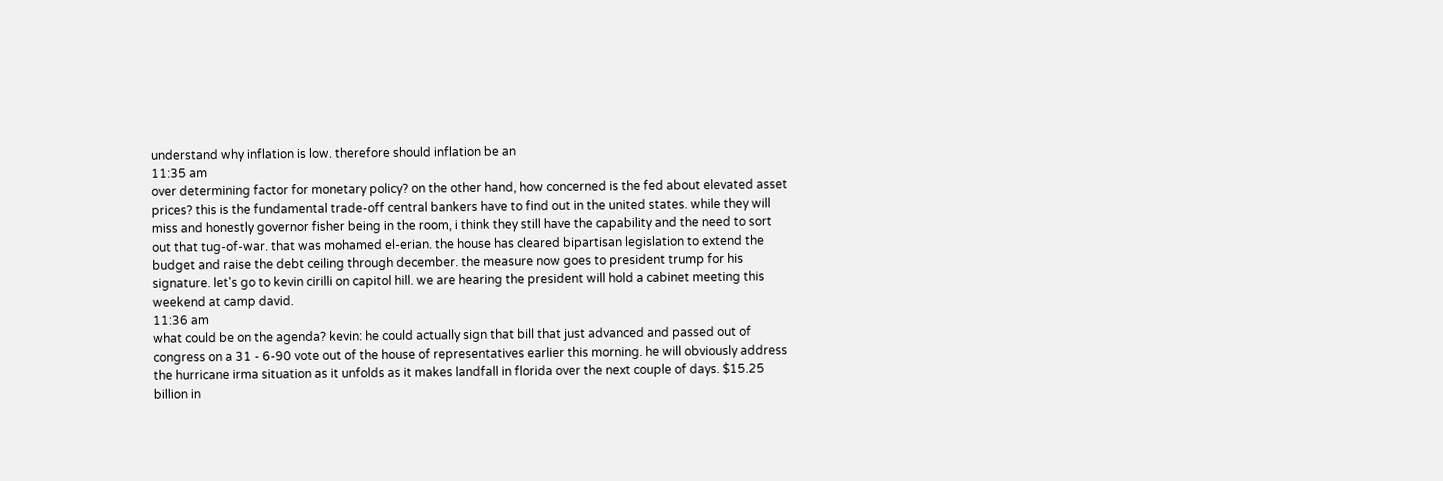understand why inflation is low. therefore should inflation be an
11:35 am
over determining factor for monetary policy? on the other hand, how concerned is the fed about elevated asset prices? this is the fundamental trade-off central bankers have to find out in the united states. while they will miss and honestly governor fisher being in the room, i think they still have the capability and the need to sort out that tug-of-war. that was mohamed el-erian. the house has cleared bipartisan legislation to extend the budget and raise the debt ceiling through december. the measure now goes to president trump for his signature. let's go to kevin cirilli on capitol hill. we are hearing the president will hold a cabinet meeting this weekend at camp david.
11:36 am
what could be on the agenda? kevin: he could actually sign that bill that just advanced and passed out of congress on a 31 - 6-90 vote out of the house of representatives earlier this morning. he will obviously address the hurricane irma situation as it unfolds as it makes landfall in florida over the next couple of days. $15.25 billion in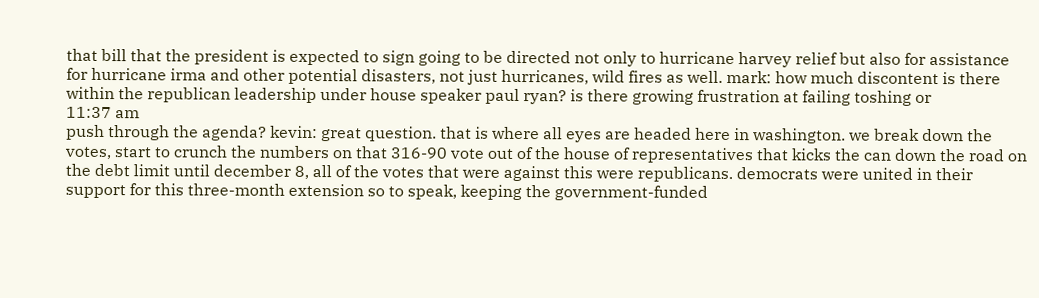that bill that the president is expected to sign going to be directed not only to hurricane harvey relief but also for assistance for hurricane irma and other potential disasters, not just hurricanes, wild fires as well. mark: how much discontent is there within the republican leadership under house speaker paul ryan? is there growing frustration at failing toshing or
11:37 am
push through the agenda? kevin: great question. that is where all eyes are headed here in washington. we break down the votes, start to crunch the numbers on that 316-90 vote out of the house of representatives that kicks the can down the road on the debt limit until december 8, all of the votes that were against this were republicans. democrats were united in their support for this three-month extension so to speak, keeping the government-funded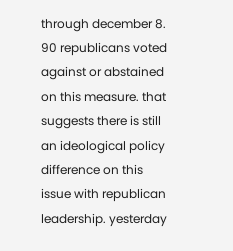through december 8. 90 republicans voted against or abstained on this measure. that suggests there is still an ideological policy difference on this issue with republican leadership. yesterday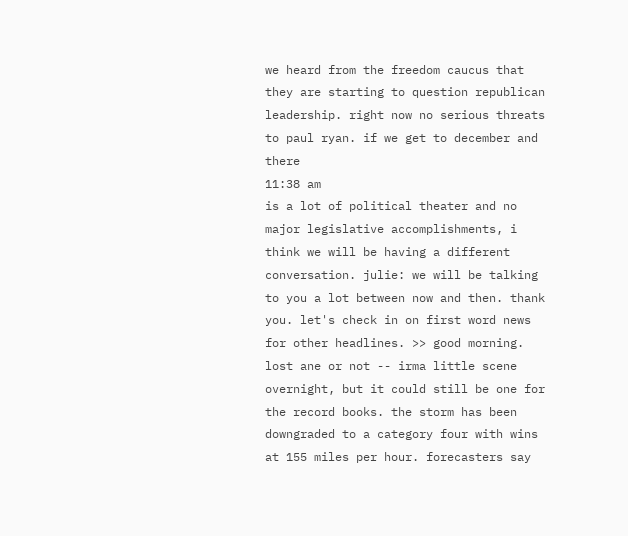we heard from the freedom caucus that they are starting to question republican leadership. right now no serious threats to paul ryan. if we get to december and there
11:38 am
is a lot of political theater and no major legislative accomplishments, i think we will be having a different conversation. julie: we will be talking to you a lot between now and then. thank you. let's check in on first word news for other headlines. >> good morning. lost ane or not -- irma little scene overnight, but it could still be one for the record books. the storm has been downgraded to a category four with wins at 155 miles per hour. forecasters say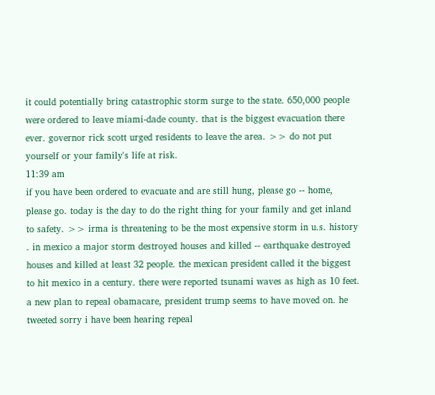it could potentially bring catastrophic storm surge to the state. 650,000 people were ordered to leave miami-dade county. that is the biggest evacuation there ever. governor rick scott urged residents to leave the area. >> do not put yourself or your family's life at risk.
11:39 am
if you have been ordered to evacuate and are still hung, please go -- home, please go. today is the day to do the right thing for your family and get inland to safety. >> irma is threatening to be the most expensive storm in u.s. history . in mexico a major storm destroyed houses and killed -- earthquake destroyed houses and killed at least 32 people. the mexican president called it the biggest to hit mexico in a century. there were reported tsunami waves as high as 10 feet. a new plan to repeal obamacare, president trump seems to have moved on. he tweeted sorry i have been hearing repeal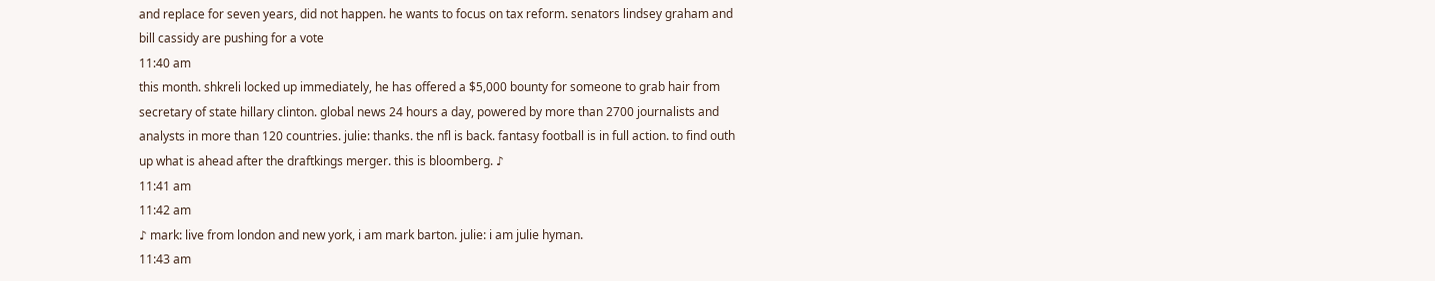and replace for seven years, did not happen. he wants to focus on tax reform. senators lindsey graham and bill cassidy are pushing for a vote
11:40 am
this month. shkreli locked up immediately, he has offered a $5,000 bounty for someone to grab hair from secretary of state hillary clinton. global news 24 hours a day, powered by more than 2700 journalists and analysts in more than 120 countries. julie: thanks. the nfl is back. fantasy football is in full action. to find outh up what is ahead after the draftkings merger. this is bloomberg. ♪
11:41 am
11:42 am
♪ mark: live from london and new york, i am mark barton. julie: i am julie hyman.
11:43 am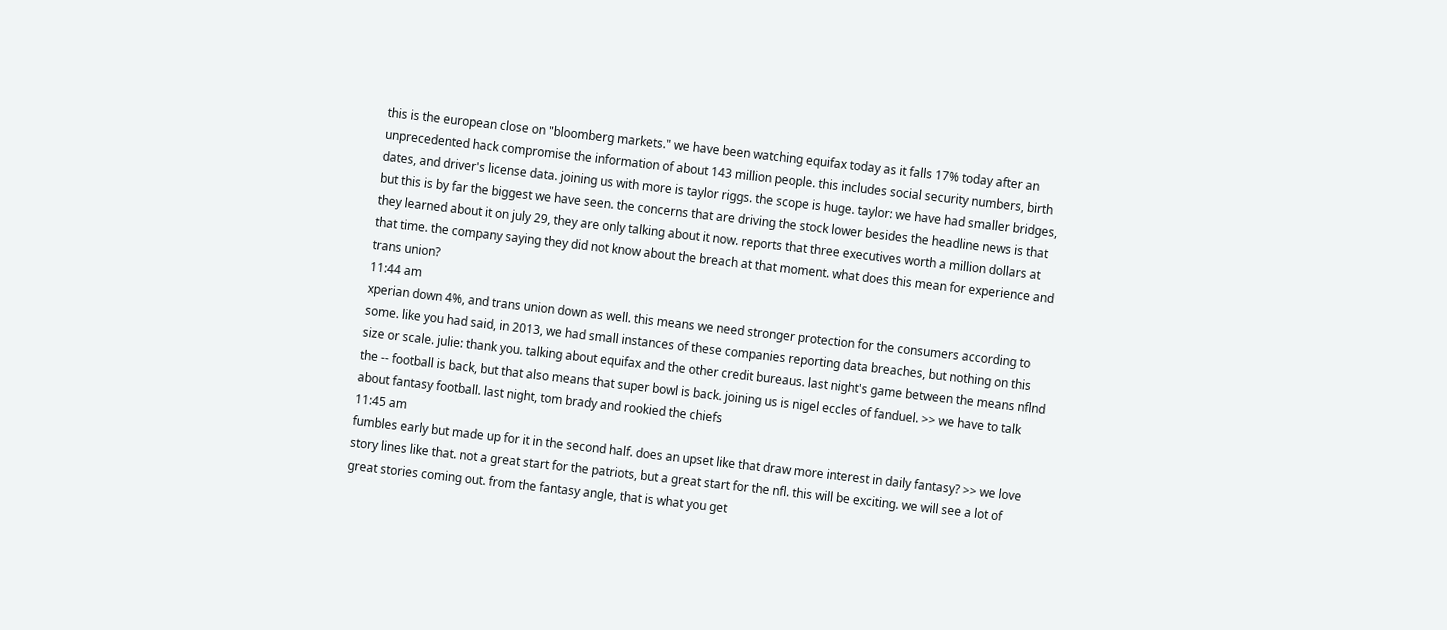this is the european close on "bloomberg markets." we have been watching equifax today as it falls 17% today after an unprecedented hack compromise the information of about 143 million people. this includes social security numbers, birth dates, and driver's license data. joining us with more is taylor riggs. the scope is huge. taylor: we have had smaller bridges, but this is by far the biggest we have seen. the concerns that are driving the stock lower besides the headline news is that they learned about it on july 29, they are only talking about it now. reports that three executives worth a million dollars at that time. the company saying they did not know about the breach at that moment. what does this mean for experience and trans union?
11:44 am
xperian down 4%, and trans union down as well. this means we need stronger protection for the consumers according to some. like you had said, in 2013, we had small instances of these companies reporting data breaches, but nothing on this size or scale. julie: thank you. talking about equifax and the other credit bureaus. last night's game between the means nflnd the -- football is back, but that also means that super bowl is back. joining us is nigel eccles of fanduel. >> we have to talk about fantasy football. last night, tom brady and rookied the chiefs
11:45 am
fumbles early but made up for it in the second half. does an upset like that draw more interest in daily fantasy? >> we love story lines like that. not a great start for the patriots, but a great start for the nfl. this will be exciting. we will see a lot of great stories coming out. from the fantasy angle, that is what you get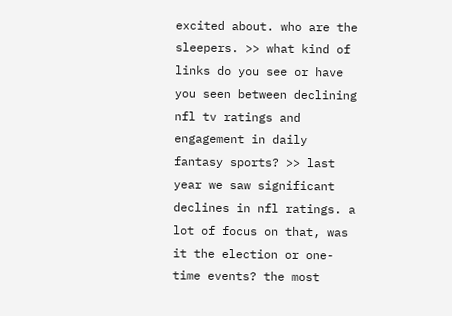excited about. who are the sleepers. >> what kind of links do you see or have you seen between declining nfl tv ratings and engagement in daily fantasy sports? >> last year we saw significant declines in nfl ratings. a lot of focus on that, was it the election or one-time events? the most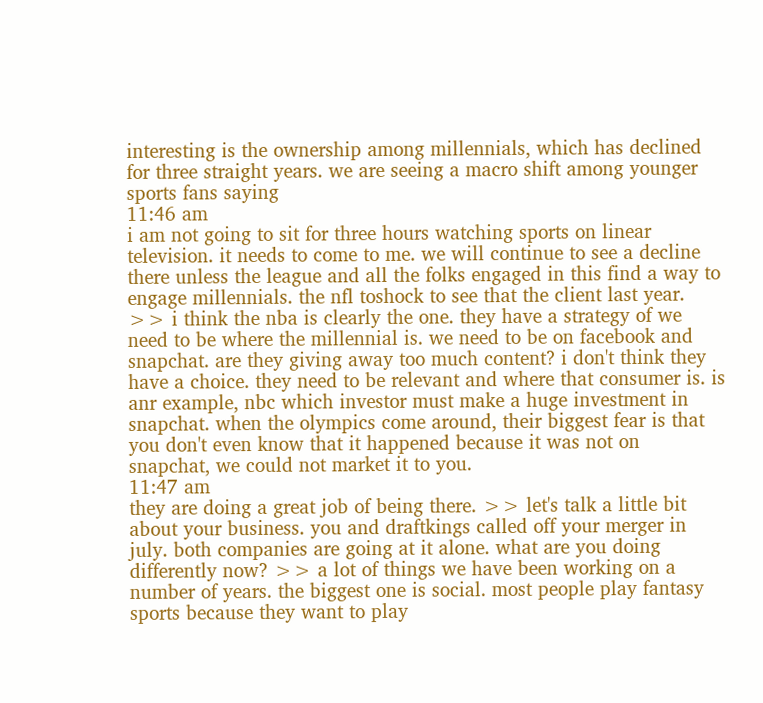interesting is the ownership among millennials, which has declined for three straight years. we are seeing a macro shift among younger sports fans saying
11:46 am
i am not going to sit for three hours watching sports on linear television. it needs to come to me. we will continue to see a decline there unless the league and all the folks engaged in this find a way to engage millennials. the nfl toshock to see that the client last year. >> i think the nba is clearly the one. they have a strategy of we need to be where the millennial is. we need to be on facebook and snapchat. are they giving away too much content? i don't think they have a choice. they need to be relevant and where that consumer is. is anr example, nbc which investor must make a huge investment in snapchat. when the olympics come around, their biggest fear is that you don't even know that it happened because it was not on snapchat, we could not market it to you.
11:47 am
they are doing a great job of being there. >> let's talk a little bit about your business. you and draftkings called off your merger in july. both companies are going at it alone. what are you doing differently now? >> a lot of things we have been working on a number of years. the biggest one is social. most people play fantasy sports because they want to play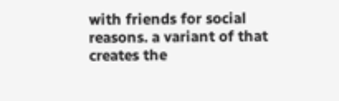with friends for social reasons. a variant of that creates the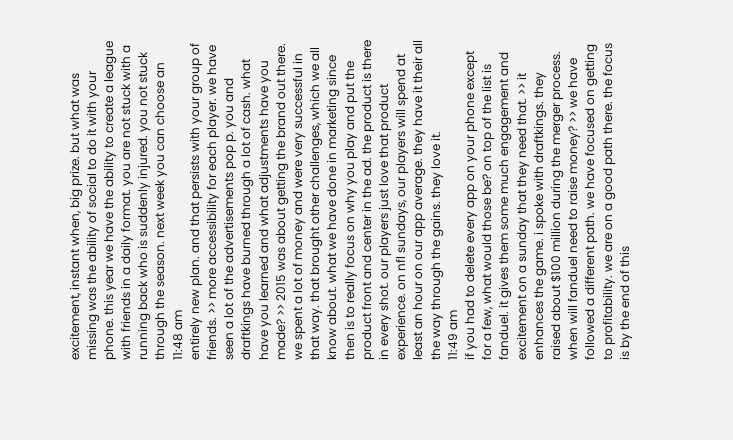excitement, instant when, big prize. but what was missing was the ability of social to do it with your phone. this year we have the ability to create a league with friends in a daily format. you are not stuck with a running back who is suddenly injured. you not stuck through the season. next week you can choose an
11:48 am
entirely new plan. and that persists with your group of friends. >> more accessibility for each player. we have seen a lot of the advertisements pop p. you and draftkings have burned through a lot of cash. what have you learned and what adjustments have you made? >> 2015 was about getting the brand out there. we spent a lot of money and were very successful in that way. that brought other challenges, which we all know about. what we have done in marketing since then is to really focus on why you play and put the product front and center in the ad. the product is there in every shot. our players just love that product experience. on nfl sundays, our players will spend at least an hour on our app average. they have it their all the way through the gains. they love it.
11:49 am
if you had to delete every app on your phone except for a few, what would those be? on top of the list is fanduel. it gives them some much engagement and excitement on a sunday that they need that. >> it enhances the game. i spoke with draftkings. they raised about $100 million during the merger process. when will fanduel need to raise money? >> we have followed a different path. we have focused on getting to profitability. we are on a good path there. the focus is by the end of this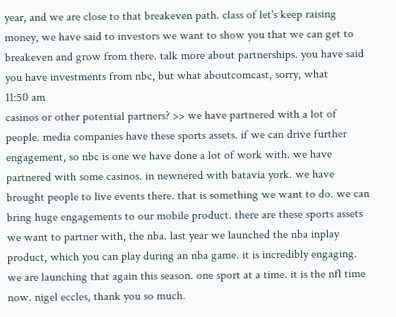year, and we are close to that breakeven path. class of let's keep raising money, we have said to investors we want to show you that we can get to breakeven and grow from there. talk more about partnerships. you have said you have investments from nbc, but what aboutcomcast, sorry, what
11:50 am
casinos or other potential partners? >> we have partnered with a lot of people. media companies have these sports assets. if we can drive further engagement, so nbc is one we have done a lot of work with. we have partnered with some casinos. in newnered with batavia york. we have brought people to live events there. that is something we want to do. we can bring huge engagements to our mobile product. there are these sports assets we want to partner with, the nba. last year we launched the nba inplay product, which you can play during an nba game. it is incredibly engaging. we are launching that again this season. one sport at a time. it is the nfl time now. nigel eccles, thank you so much.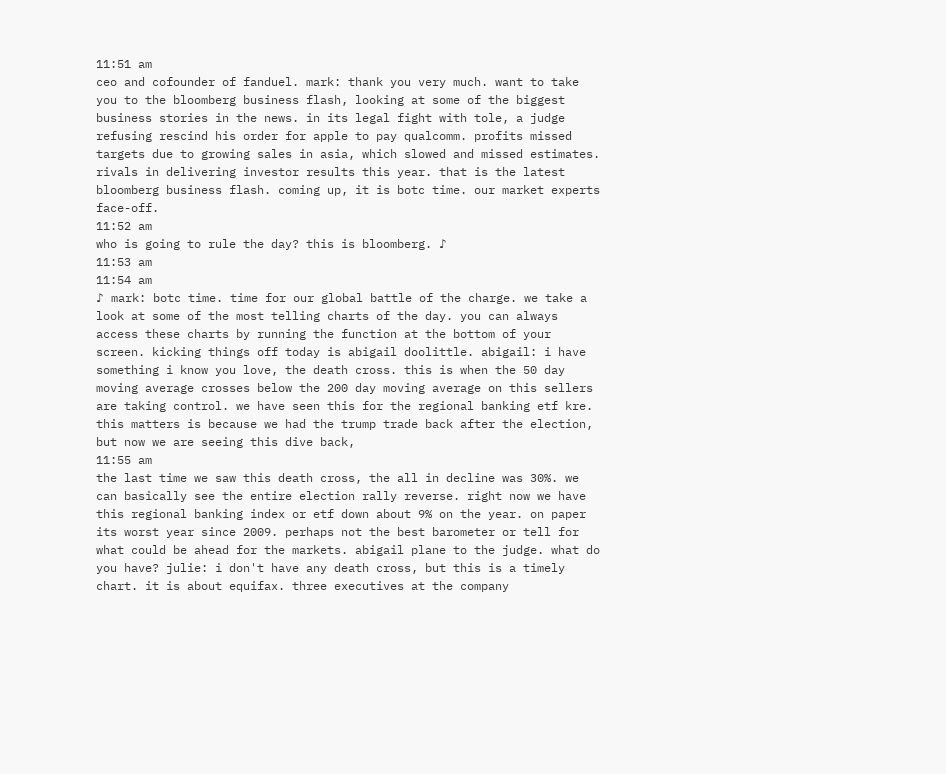11:51 am
ceo and cofounder of fanduel. mark: thank you very much. want to take you to the bloomberg business flash, looking at some of the biggest business stories in the news. in its legal fight with tole, a judge refusing rescind his order for apple to pay qualcomm. profits missed targets due to growing sales in asia, which slowed and missed estimates. rivals in delivering investor results this year. that is the latest bloomberg business flash. coming up, it is botc time. our market experts face-off.
11:52 am
who is going to rule the day? this is bloomberg. ♪
11:53 am
11:54 am
♪ mark: botc time. time for our global battle of the charge. we take a look at some of the most telling charts of the day. you can always access these charts by running the function at the bottom of your screen. kicking things off today is abigail doolittle. abigail: i have something i know you love, the death cross. this is when the 50 day moving average crosses below the 200 day moving average on this sellers are taking control. we have seen this for the regional banking etf kre. this matters is because we had the trump trade back after the election, but now we are seeing this dive back,
11:55 am
the last time we saw this death cross, the all in decline was 30%. we can basically see the entire election rally reverse. right now we have this regional banking index or etf down about 9% on the year. on paper its worst year since 2009. perhaps not the best barometer or tell for what could be ahead for the markets. abigail plane to the judge. what do you have? julie: i don't have any death cross, but this is a timely chart. it is about equifax. three executives at the company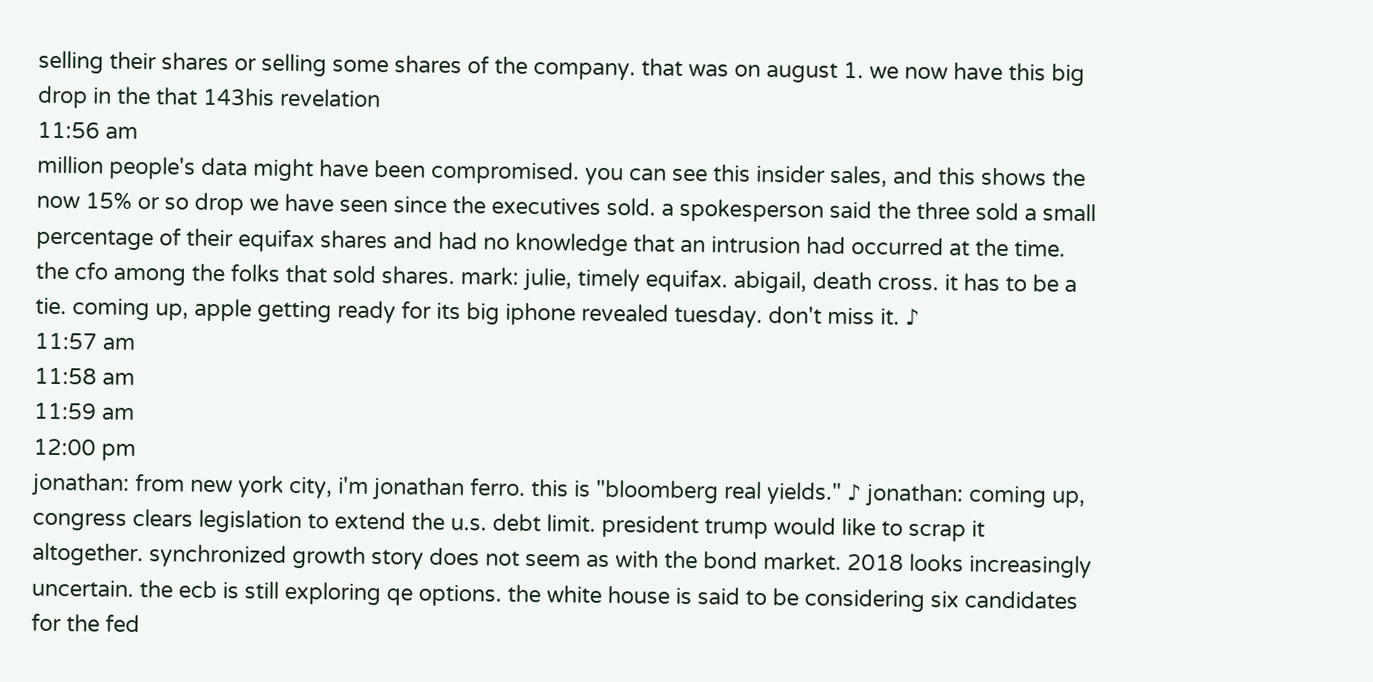selling their shares or selling some shares of the company. that was on august 1. we now have this big drop in the that 143his revelation
11:56 am
million people's data might have been compromised. you can see this insider sales, and this shows the now 15% or so drop we have seen since the executives sold. a spokesperson said the three sold a small percentage of their equifax shares and had no knowledge that an intrusion had occurred at the time. the cfo among the folks that sold shares. mark: julie, timely equifax. abigail, death cross. it has to be a tie. coming up, apple getting ready for its big iphone revealed tuesday. don't miss it. ♪
11:57 am
11:58 am
11:59 am
12:00 pm
jonathan: from new york city, i'm jonathan ferro. this is "bloomberg real yields." ♪ jonathan: coming up, congress clears legislation to extend the u.s. debt limit. president trump would like to scrap it altogether. synchronized growth story does not seem as with the bond market. 2018 looks increasingly uncertain. the ecb is still exploring qe options. the white house is said to be considering six candidates for the fed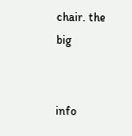chair. the big


info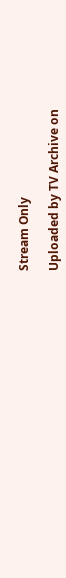Stream Only

Uploaded by TV Archive on